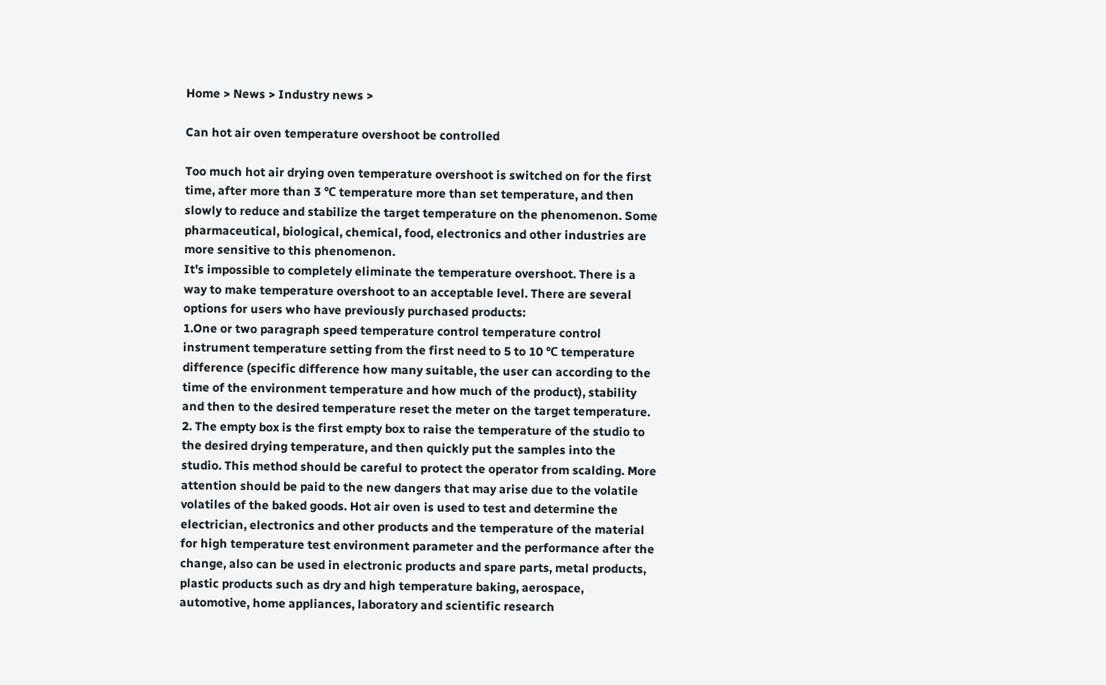Home > News > Industry news >

Can hot air oven temperature overshoot be controlled

Too much hot air drying oven temperature overshoot is switched on for the first time, after more than 3 ℃ temperature more than set temperature, and then slowly to reduce and stabilize the target temperature on the phenomenon. Some pharmaceutical, biological, chemical, food, electronics and other industries are more sensitive to this phenomenon.
It's impossible to completely eliminate the temperature overshoot. There is a way to make temperature overshoot to an acceptable level. There are several options for users who have previously purchased products:
1.One or two paragraph speed temperature control temperature control instrument temperature setting from the first need to 5 to 10 ℃ temperature difference (specific difference how many suitable, the user can according to the time of the environment temperature and how much of the product), stability and then to the desired temperature reset the meter on the target temperature.
2. The empty box is the first empty box to raise the temperature of the studio to the desired drying temperature, and then quickly put the samples into the studio. This method should be careful to protect the operator from scalding. More attention should be paid to the new dangers that may arise due to the volatile volatiles of the baked goods. Hot air oven is used to test and determine the electrician, electronics and other products and the temperature of the material for high temperature test environment parameter and the performance after the change, also can be used in electronic products and spare parts, metal products, plastic products such as dry and high temperature baking, aerospace, automotive, home appliances, laboratory and scientific research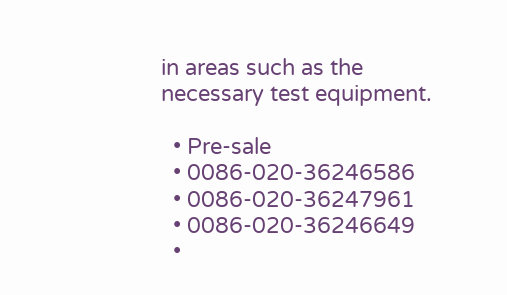in areas such as the necessary test equipment.

  • Pre-sale
  • 0086-020-36246586
  • 0086-020-36247961
  • 0086-020-36246649
  •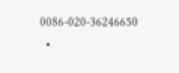0086-020-36246650
  •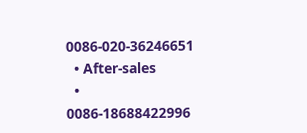0086-020-36246651
  • After-sales
  • 0086-18688422996